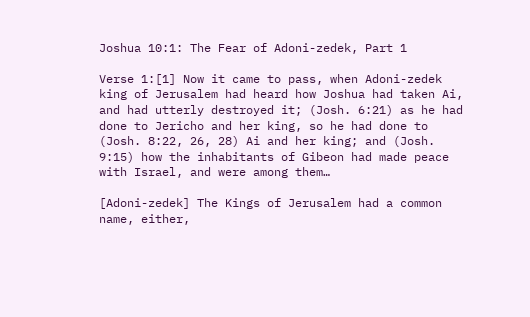Joshua 10:1: The Fear of Adoni-zedek, Part 1

Verse 1:[1] Now it came to pass, when Adoni-zedek king of Jerusalem had heard how Joshua had taken Ai, and had utterly destroyed it; (Josh. 6:21) as he had done to Jericho and her king, so he had done to (Josh. 8:22, 26, 28) Ai and her king; and (Josh. 9:15) how the inhabitants of Gibeon had made peace with Israel, and were among them…

[Adoni-zedek] The Kings of Jerusalem had a common name, either,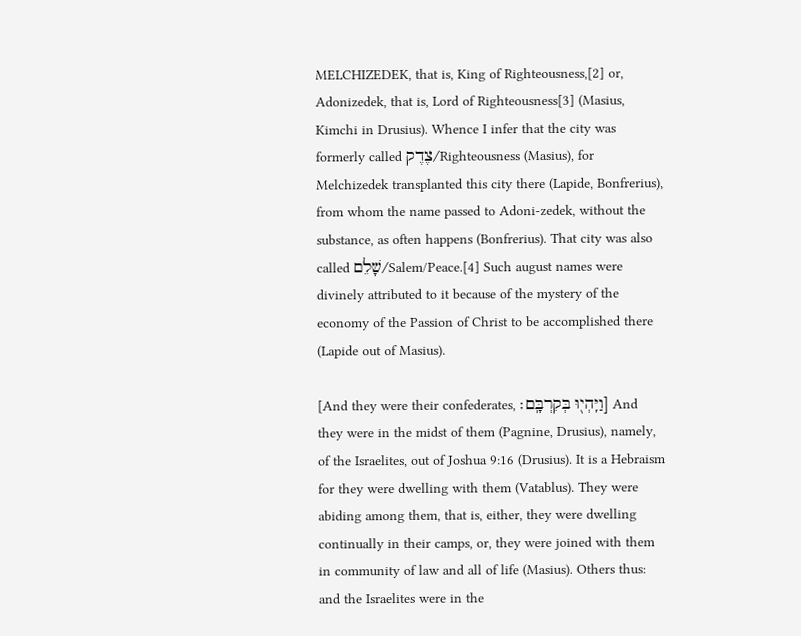MELCHIZEDEK, that is, King of Righteousness,[2] or, Adonizedek, that is, Lord of Righteousness[3] (Masius, Kimchi in Drusius). Whence I infer that the city was formerly called צֶדֶק/Righteousness (Masius), for Melchizedek transplanted this city there (Lapide, Bonfrerius), from whom the name passed to Adoni-zedek, without the substance, as often happens (Bonfrerius). That city was also called שָׁלֵם/Salem/Peace.[4] Such august names were divinely attributed to it because of the mystery of the economy of the Passion of Christ to be accomplished there (Lapide out of Masius).

[And they were their confederates, וַיִּֽהְי֖וּ בְּקִרְבָּֽם׃] And they were in the midst of them (Pagnine, Drusius), namely, of the Israelites, out of Joshua 9:16 (Drusius). It is a Hebraism for they were dwelling with them (Vatablus). They were abiding among them, that is, either, they were dwelling continually in their camps, or, they were joined with them in community of law and all of life (Masius). Others thus: and the Israelites were in the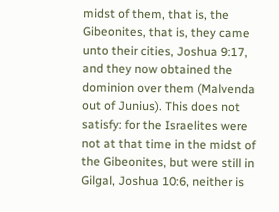midst of them, that is, the Gibeonites, that is, they came unto their cities, Joshua 9:17, and they now obtained the dominion over them (Malvenda out of Junius). This does not satisfy: for the Israelites were not at that time in the midst of the Gibeonites, but were still in Gilgal, Joshua 10:6, neither is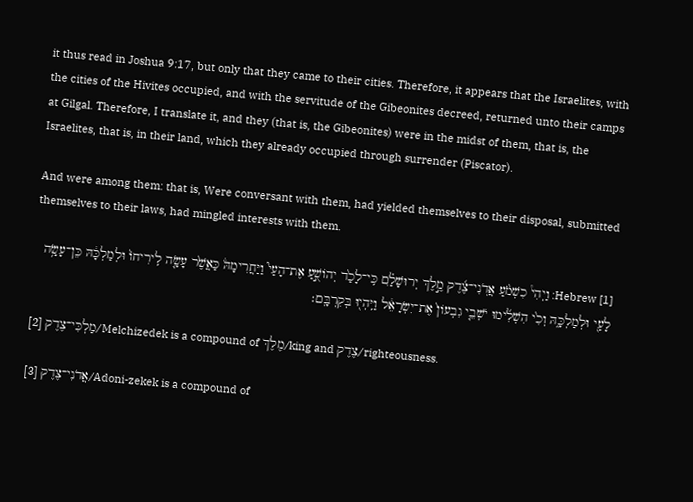it thus read in Joshua 9:17, but only that they came to their cities. Therefore, it appears that the Israelites, with the cities of the Hivites occupied, and with the servitude of the Gibeonites decreed, returned unto their camps at Gilgal. Therefore, I translate it, and they (that is, the Gibeonites) were in the midst of them, that is, the Israelites, that is, in their land, which they already occupied through surrender (Piscator).

And were among them: that is, Were conversant with them, had yielded themselves to their disposal, submitted themselves to their laws, had mingled interests with them.

[1] Hebrew: וַיְהִי֩ כִשְׁמֹ֙עַ אֲדֹֽנִי־צֶ֜דֶק מֶ֣לֶךְ יְרוּשָׁלִַ֗ם כִּֽי־לָכַ֙ד יְהוֹשֻׁ֣עַ אֶת־הָעַי֮ וַיַּחֲרִימָהּ֒ כַּאֲשֶׁ֙ר עָשָׂ֤ה לִֽירִיחוֹ֙ וּלְמַלְכָּ֔הּ כֵּן־עָשָׂ֥ה לָעַ֖י וּלְמַלְכָּ֑הּ וְכִ֙י הִשְׁלִ֜ימוּ יֹשְׁבֵ֤י גִבְעוֹן֙ אֶת־יִשְׂרָאֵ֔ל וַיִּֽהְי֖וּ בְּקִרְבָּֽם׃

[2] מַלְכִּי־צֶדֶק/Melchizedek is a compound of מֶלֶךְ/king and צֶדֶק/righteousness.

[3] אֲדֹנִי־צֶדֶק/Adoni-zekek is a compound of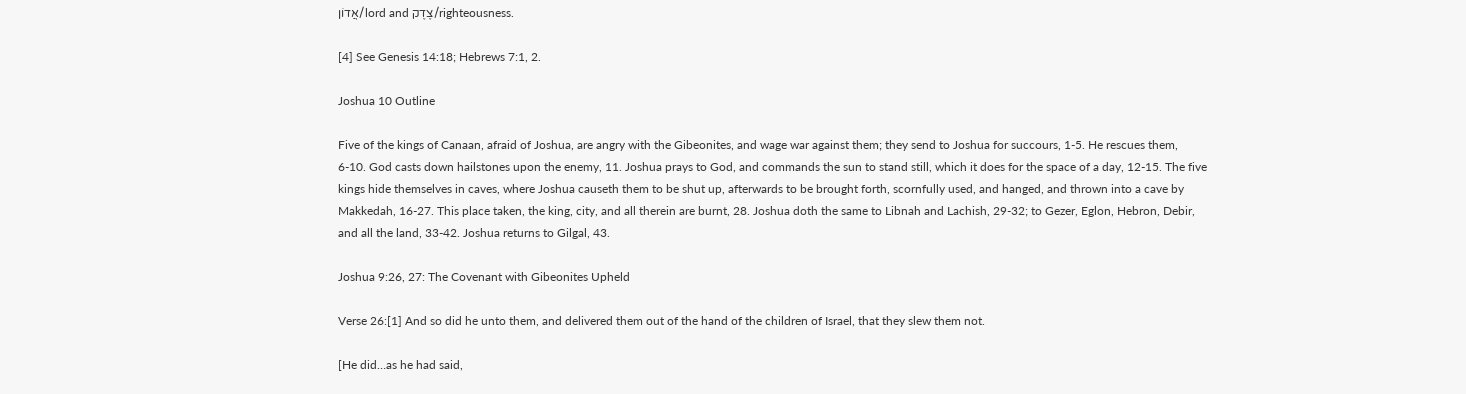אֲדוֹן/lord and צֶדֶק/righteousness.

[4] See Genesis 14:18; Hebrews 7:1, 2.

Joshua 10 Outline

Five of the kings of Canaan, afraid of Joshua, are angry with the Gibeonites, and wage war against them; they send to Joshua for succours, 1-5. He rescues them, 6-10. God casts down hailstones upon the enemy, 11. Joshua prays to God, and commands the sun to stand still, which it does for the space of a day, 12-15. The five kings hide themselves in caves, where Joshua causeth them to be shut up, afterwards to be brought forth, scornfully used, and hanged, and thrown into a cave by Makkedah, 16-27. This place taken, the king, city, and all therein are burnt, 28. Joshua doth the same to Libnah and Lachish, 29-32; to Gezer, Eglon, Hebron, Debir, and all the land, 33-42. Joshua returns to Gilgal, 43.

Joshua 9:26, 27: The Covenant with Gibeonites Upheld

Verse 26:[1] And so did he unto them, and delivered them out of the hand of the children of Israel, that they slew them not.

[He did…as he had said,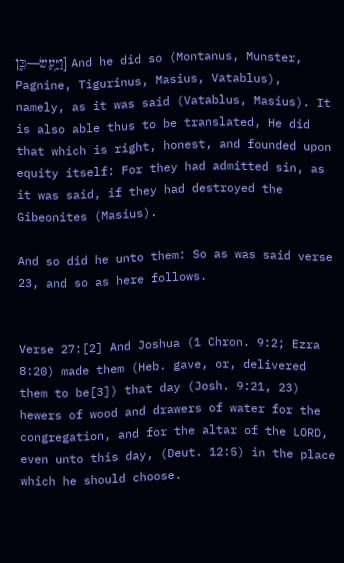וַיַּ֥עַשׂ—כֵּ֑ן] And he did so (Montanus, Munster, Pagnine, Tigurinus, Masius, Vatablus), namely, as it was said (Vatablus, Masius). It is also able thus to be translated, He did that which is right, honest, and founded upon equity itself: For they had admitted sin, as it was said, if they had destroyed the Gibeonites (Masius).

And so did he unto them: So as was said verse 23, and so as here follows.


Verse 27:[2] And Joshua (1 Chron. 9:2; Ezra 8:20) made them (Heb. gave, or, delivered them to be[3]) that day (Josh. 9:21, 23) hewers of wood and drawers of water for the congregation, and for the altar of the LORD, even unto this day, (Deut. 12:5) in the place which he should choose.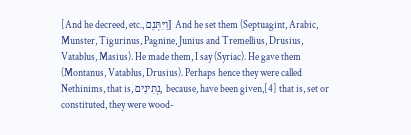[And he decreed, etc., וַיִּתְּנֵם] And he set them (Septuagint, Arabic, Munster, Tigurinus, Pagnine, Junius and Tremellius, Drusius, Vatablus, Masius). He made them, I say (Syriac). He gave them (Montanus, Vatablus, Drusius). Perhaps hence they were called Nethinims, that is, נְתִינִים, because, have been given,[4] that is, set or constituted, they were wood-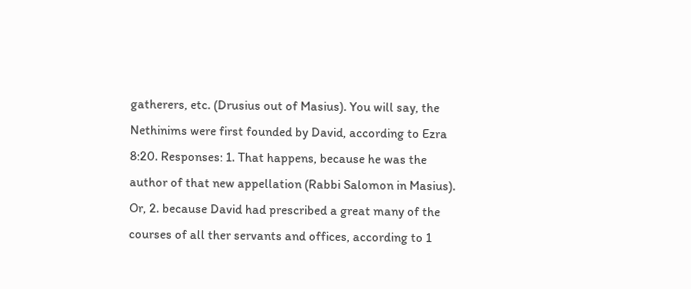gatherers, etc. (Drusius out of Masius). You will say, the Nethinims were first founded by David, according to Ezra 8:20. Responses: 1. That happens, because he was the author of that new appellation (Rabbi Salomon in Masius). Or, 2. because David had prescribed a great many of the courses of all ther servants and offices, according to 1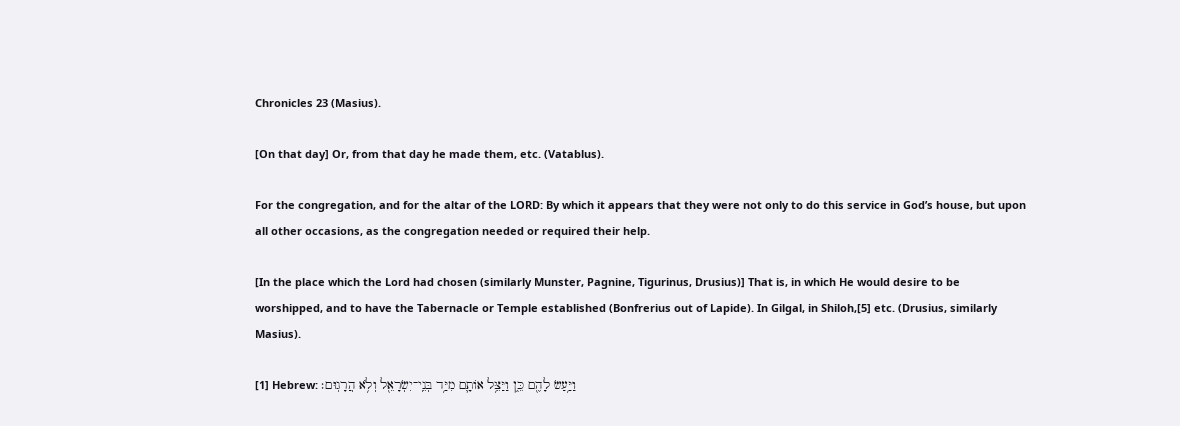Chronicles 23 (Masius).

[On that day] Or, from that day he made them, etc. (Vatablus).

For the congregation, and for the altar of the LORD: By which it appears that they were not only to do this service in God’s house, but upon all other occasions, as the congregation needed or required their help.

[In the place which the Lord had chosen (similarly Munster, Pagnine, Tigurinus, Drusius)] That is, in which He would desire to be worshipped, and to have the Tabernacle or Temple established (Bonfrerius out of Lapide). In Gilgal, in Shiloh,[5] etc. (Drusius, similarly Masius).

[1] Hebrew: וַיַּ֥עַשׂ לָהֶ֖ם כֵּ֑ן וַיַּצֵּ֥ל אוֹתָ֛ם מִיַּ֥ד בְּנֵֽי־יִשְׂרָאֵ֖ל וְלֹ֥א הֲרָגֽוּם׃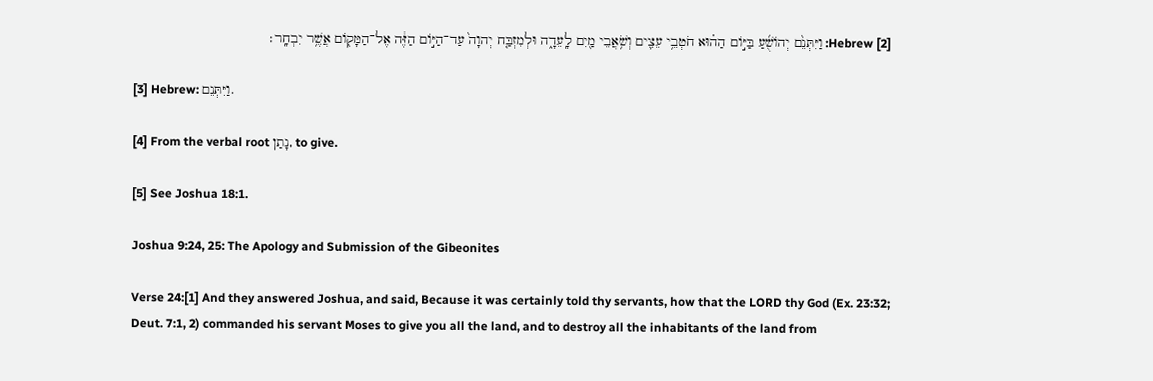[2] Hebrew: וַיִּתְּנֵ֙ם יְהוֹשֻׁ֜עַ בַּיּ֣וֹם הַה֗וּא חֹטְבֵ֥י עֵצִ֛ים וְשֹׁ֥אֲבֵי מַ֖יִם לָֽעֵדָ֑ה וּלְמִזְבַּ֤ח יְהוָה֙ עַד־הַיּ֣וֹם הַזֶּ֔ה אֶל־הַמָּק֖וֹם אֲשֶׁ֥ר יִבְחָֽר׃

[3] Hebrew: וַיִּתְּנֵם.

[4] From the verbal root נָתַן, to give.

[5] See Joshua 18:1.

Joshua 9:24, 25: The Apology and Submission of the Gibeonites

Verse 24:[1] And they answered Joshua, and said, Because it was certainly told thy servants, how that the LORD thy God (Ex. 23:32; Deut. 7:1, 2) commanded his servant Moses to give you all the land, and to destroy all the inhabitants of the land from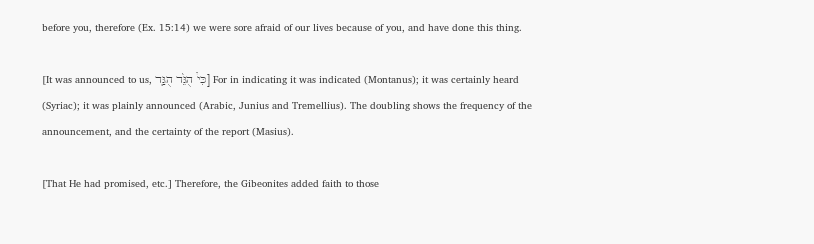before you, therefore (Ex. 15:14) we were sore afraid of our lives because of you, and have done this thing.

[It was announced to us, כִּי֩ הֻגֵּ֙ד הֻגַּ֤ד] For in indicating it was indicated (Montanus); it was certainly heard (Syriac); it was plainly announced (Arabic, Junius and Tremellius). The doubling shows the frequency of the announcement, and the certainty of the report (Masius).

[That He had promised, etc.] Therefore, the Gibeonites added faith to those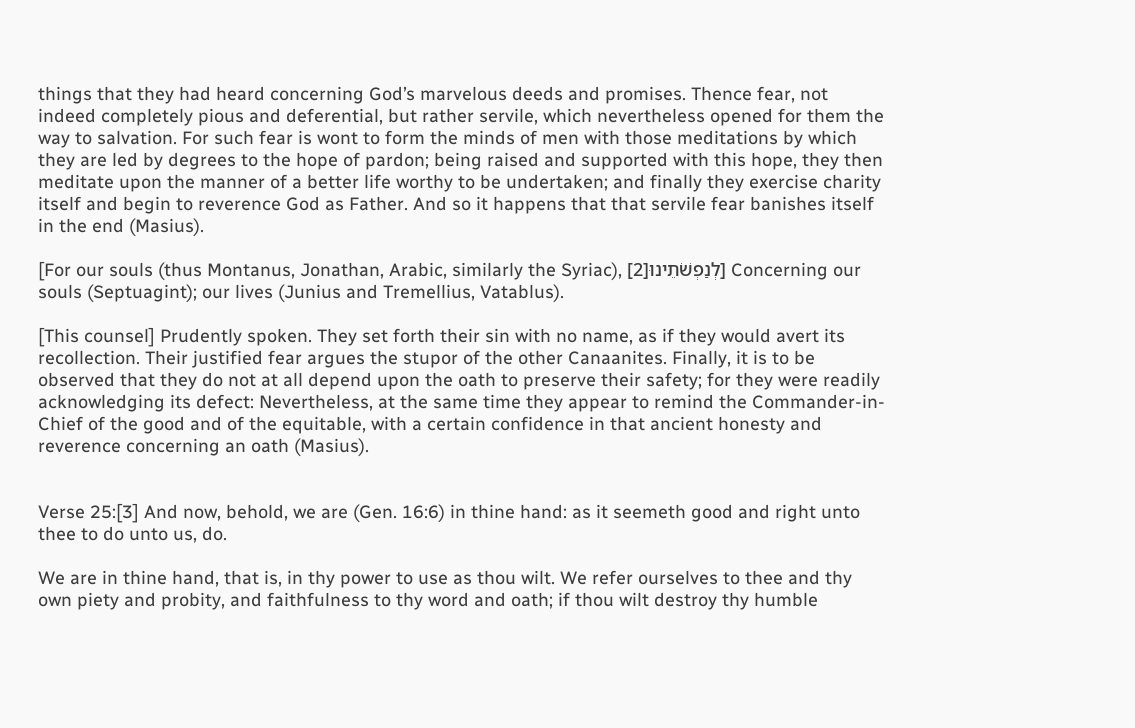things that they had heard concerning God’s marvelous deeds and promises. Thence fear, not indeed completely pious and deferential, but rather servile, which nevertheless opened for them the way to salvation. For such fear is wont to form the minds of men with those meditations by which they are led by degrees to the hope of pardon; being raised and supported with this hope, they then meditate upon the manner of a better life worthy to be undertaken; and finally they exercise charity itself and begin to reverence God as Father. And so it happens that that servile fear banishes itself in the end (Masius).

[For our souls (thus Montanus, Jonathan, Arabic, similarly the Syriac), לְנַפְשֹׁתֵינוּ[2]] Concerning our souls (Septuagint); our lives (Junius and Tremellius, Vatablus).

[This counsel] Prudently spoken. They set forth their sin with no name, as if they would avert its recollection. Their justified fear argues the stupor of the other Canaanites. Finally, it is to be observed that they do not at all depend upon the oath to preserve their safety; for they were readily acknowledging its defect: Nevertheless, at the same time they appear to remind the Commander-in-Chief of the good and of the equitable, with a certain confidence in that ancient honesty and reverence concerning an oath (Masius).


Verse 25:[3] And now, behold, we are (Gen. 16:6) in thine hand: as it seemeth good and right unto thee to do unto us, do.

We are in thine hand, that is, in thy power to use as thou wilt. We refer ourselves to thee and thy own piety and probity, and faithfulness to thy word and oath; if thou wilt destroy thy humble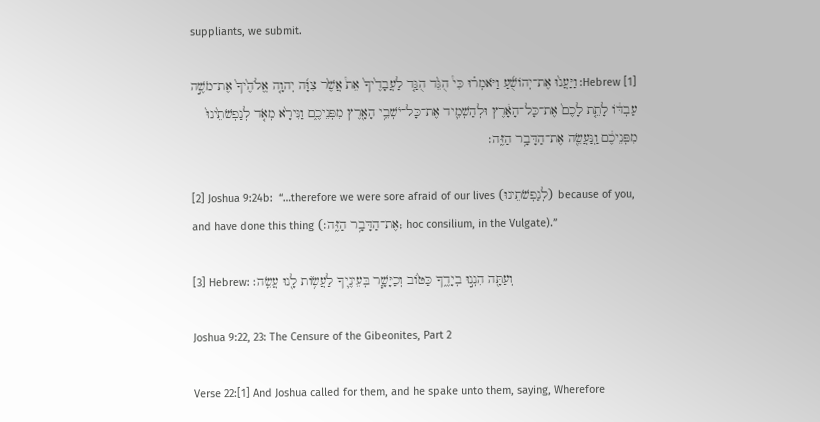suppliants, we submit.

[1] Hebrew: וַיַּעֲנ֙וּ אֶת־יְהוֹשֻׁ֜עַ וַיֹּאמְר֗וּ כִּי֩ הֻגֵּ֙ד הֻגַּ֤ד לַעֲבָדֶ֙יךָ֙ אֵת֩ אֲשֶׁ֙ר צִוָּ֜ה יְהוָ֤ה אֱלֹהֶ֙יךָ֙ אֶת־מֹשֶׁ֣ה עַבְדּ֔וֹ לָתֵ֤ת לָכֶם֙ אֶת־כָּל־הָאָ֔רֶץ וּלְהַשְׁמִ֛יד אֶת־כָּל־יֹשְׁבֵ֥י הָאָ֖רֶץ מִפְּנֵיכֶ֑ם וַנִּירָ֙א מְאֹ֤ד לְנַפְשֹׁתֵ֙ינוּ֙ מִפְּנֵיכֶ֔ם וַֽנַּעֲשֵׂ֖ה אֶת־הַדָּבָ֥ר הַזֶּֽה׃

[2] Joshua 9:24b:  “…therefore we were sore afraid of our lives (לְנַפְשֹׁתֵינוּ) because of you, and have done this thing (אֶת־הַדָּבָ֥ר הַזֶּֽה׃; hoc consilium, in the Vulgate).”

[3] Hebrew: וְעַתָּ֖ה הִנְנ֣וּ בְיָדֶ֑ךָ כַּטּ֙וֹב וְכַיָּשָׁ֧ר בְּעֵינֶ֛יךָ לַעֲשׂ֥וֹת לָ֖נוּ עֲשֵֽׂה׃

Joshua 9:22, 23: The Censure of the Gibeonites, Part 2

Verse 22:[1] And Joshua called for them, and he spake unto them, saying, Wherefore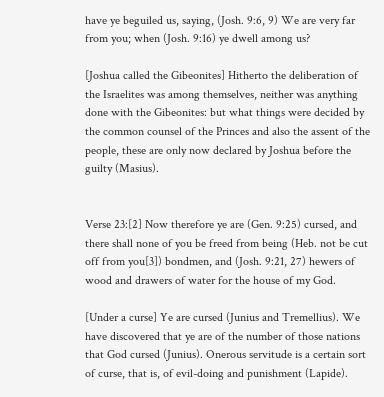have ye beguiled us, saying, (Josh. 9:6, 9) We are very far from you; when (Josh. 9:16) ye dwell among us?

[Joshua called the Gibeonites] Hitherto the deliberation of the Israelites was among themselves, neither was anything done with the Gibeonites: but what things were decided by the common counsel of the Princes and also the assent of the people, these are only now declared by Joshua before the guilty (Masius).


Verse 23:[2] Now therefore ye are (Gen. 9:25) cursed, and there shall none of you be freed from being (Heb. not be cut off from you[3]) bondmen, and (Josh. 9:21, 27) hewers of wood and drawers of water for the house of my God.

[Under a curse] Ye are cursed (Junius and Tremellius). We have discovered that ye are of the number of those nations that God cursed (Junius). Onerous servitude is a certain sort of curse, that is, of evil-doing and punishment (Lapide).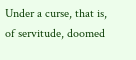Under a curse, that is, of servitude, doomed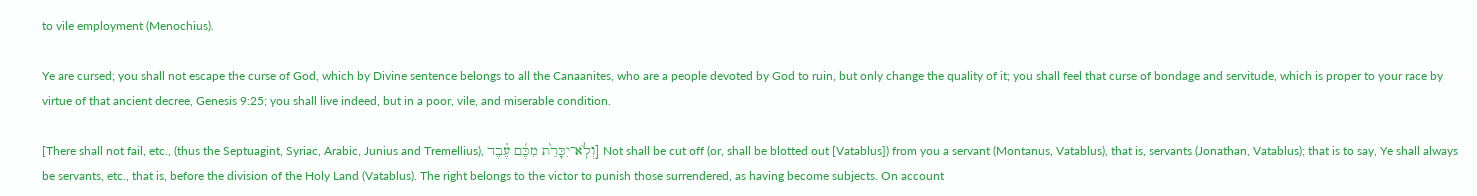to vile employment (Menochius).

Ye are cursed; you shall not escape the curse of God, which by Divine sentence belongs to all the Canaanites, who are a people devoted by God to ruin, but only change the quality of it; you shall feel that curse of bondage and servitude, which is proper to your race by virtue of that ancient decree, Genesis 9:25; you shall live indeed, but in a poor, vile, and miserable condition.

[There shall not fail, etc., (thus the Septuagint, Syriac, Arabic, Junius and Tremellius), וְלֹֽא־יִכָּרֵ֙ת מִכֶּ֜ם עֶ֗בֶד] Not shall be cut off (or, shall be blotted out [Vatablus]) from you a servant (Montanus, Vatablus), that is, servants (Jonathan, Vatablus); that is to say, Ye shall always be servants, etc., that is, before the division of the Holy Land (Vatablus). The right belongs to the victor to punish those surrendered, as having become subjects. On account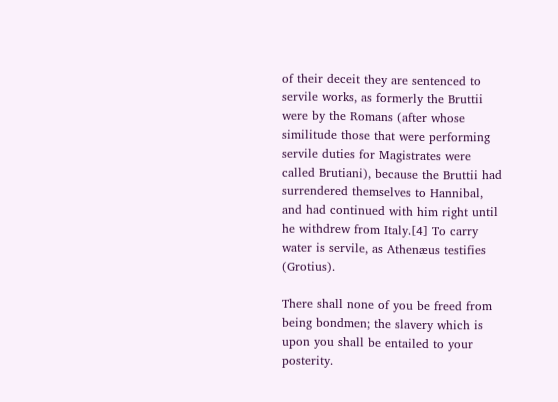of their deceit they are sentenced to servile works, as formerly the Bruttii were by the Romans (after whose similitude those that were performing servile duties for Magistrates were called Brutiani), because the Bruttii had surrendered themselves to Hannibal, and had continued with him right until he withdrew from Italy.[4] To carry water is servile, as Athenæus testifies (Grotius).

There shall none of you be freed from being bondmen; the slavery which is upon you shall be entailed to your posterity.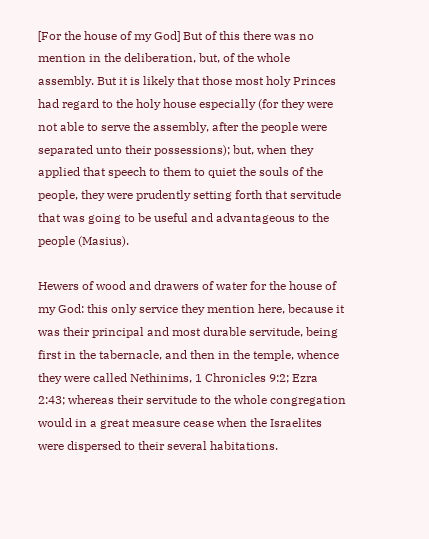[For the house of my God] But of this there was no mention in the deliberation, but, of the whole assembly. But it is likely that those most holy Princes had regard to the holy house especially (for they were not able to serve the assembly, after the people were separated unto their possessions); but, when they applied that speech to them to quiet the souls of the people, they were prudently setting forth that servitude that was going to be useful and advantageous to the people (Masius).

Hewers of wood and drawers of water for the house of my God: this only service they mention here, because it was their principal and most durable servitude, being first in the tabernacle, and then in the temple, whence they were called Nethinims, 1 Chronicles 9:2; Ezra 2:43; whereas their servitude to the whole congregation would in a great measure cease when the Israelites were dispersed to their several habitations.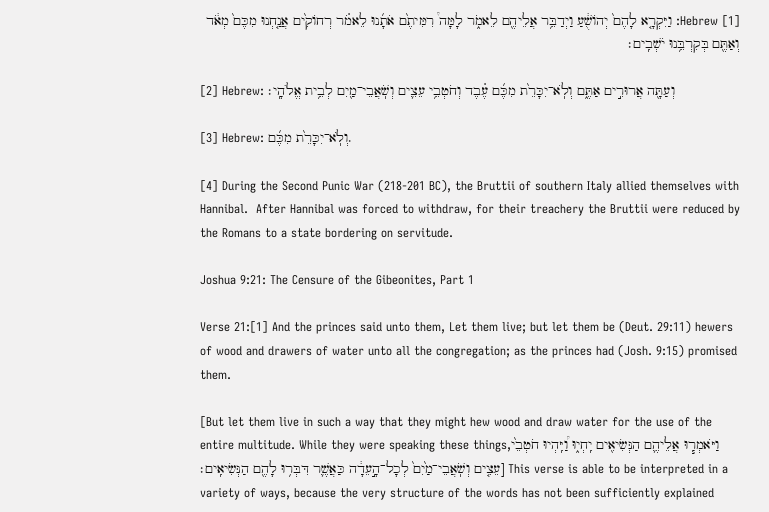[1] Hebrew: וַיִּקְרָ֤א לָהֶם֙ יְהוֹשֻׁ֔עַ וַיְדַבֵּ֥ר אֲלֵיהֶ֖ם לֵאמֹ֑ר לָמָּה֩ רִמִּיתֶ֙ם אֹתָ֜נוּ לֵאמֹ֗ר רְחוֹקִ֙ים אֲנַ֤חְנוּ מִכֶּם֙ מְאֹ֔ד וְאַתֶּ֖ם בְּקִרְבֵּ֥נוּ יֹשְׁבִֽים׃

[2] Hebrew: וְעַתָּ֖ה אֲרוּרִ֣ים אַתֶּ֑ם וְלֹֽא־יִכָּרֵ֙ת מִכֶּ֜ם עֶ֗בֶד וְחֹטְבֵ֥י עֵצִ֛ים וְשֹֽׁאֲבֵי־מַ֖יִם לְבֵ֥ית אֱלֹהָֽי׃

[3] Hebrew: וְלֹֽא־יִכָּרֵ֙ת מִכֶּ֜ם.

[4] During the Second Punic War (218-201 BC), the Bruttii of southern Italy allied themselves with Hannibal.  After Hannibal was forced to withdraw, for their treachery the Bruttii were reduced by the Romans to a state bordering on servitude.

Joshua 9:21: The Censure of the Gibeonites, Part 1

Verse 21:[1] And the princes said unto them, Let them live; but let them be (Deut. 29:11) hewers of wood and drawers of water unto all the congregation; as the princes had (Josh. 9:15) promised them.

[But let them live in such a way that they might hew wood and draw water for the use of the entire multitude. While they were speaking these things,וַיֹּאמְר֧וּ אֲלֵיהֶ֛ם הַנְּשִׂיאִ֖ים יִֽחְי֑וּ וַ֠יִּֽהְיוּ חֹטְבֵ֙י עֵצִ֤ים וְשֹֽׁאֲבֵי־מַ֙יִם֙ לְכָל־הָ֣עֵדָ֔ה כַּאֲשֶׁ֛ר דִּבְּר֥וּ לָהֶ֖ם הַנְּשִׂיאִֽים׃] This verse is able to be interpreted in a variety of ways, because the very structure of the words has not been sufficiently explained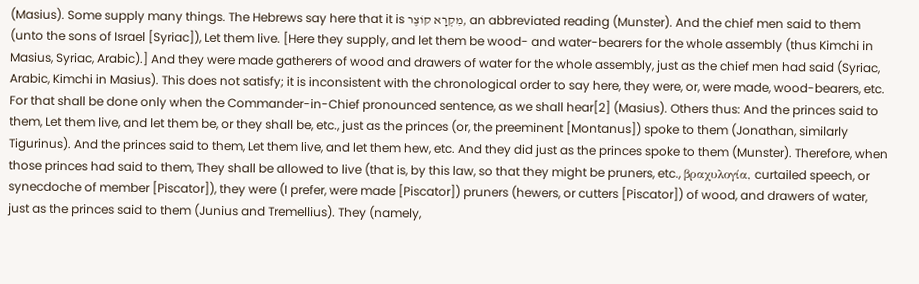(Masius). Some supply many things. The Hebrews say here that it is מִקְרָא קוֹצֶר, an abbreviated reading (Munster). And the chief men said to them (unto the sons of Israel [Syriac]), Let them live. [Here they supply, and let them be wood- and water-bearers for the whole assembly (thus Kimchi in Masius, Syriac, Arabic).] And they were made gatherers of wood and drawers of water for the whole assembly, just as the chief men had said (Syriac, Arabic, Kimchi in Masius). This does not satisfy; it is inconsistent with the chronological order to say here, they were, or, were made, wood-bearers, etc. For that shall be done only when the Commander-in-Chief pronounced sentence, as we shall hear[2] (Masius). Others thus: And the princes said to them, Let them live, and let them be, or they shall be, etc., just as the princes (or, the preeminent [Montanus]) spoke to them (Jonathan, similarly Tigurinus). And the princes said to them, Let them live, and let them hew, etc. And they did just as the princes spoke to them (Munster). Therefore, when those princes had said to them, They shall be allowed to live (that is, by this law, so that they might be pruners, etc., βραχυλογία, curtailed speech, or synecdoche of member [Piscator]), they were (I prefer, were made [Piscator]) pruners (hewers, or cutters [Piscator]) of wood, and drawers of water, just as the princes said to them (Junius and Tremellius). They (namely,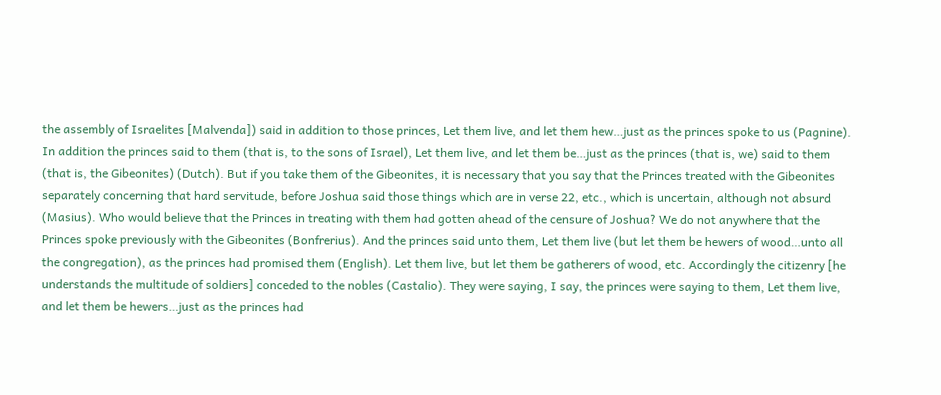the assembly of Israelites [Malvenda]) said in addition to those princes, Let them live, and let them hew…just as the princes spoke to us (Pagnine). In addition the princes said to them (that is, to the sons of Israel), Let them live, and let them be…just as the princes (that is, we) said to them (that is, the Gibeonites) (Dutch). But if you take them of the Gibeonites, it is necessary that you say that the Princes treated with the Gibeonites separately concerning that hard servitude, before Joshua said those things which are in verse 22, etc., which is uncertain, although not absurd (Masius). Who would believe that the Princes in treating with them had gotten ahead of the censure of Joshua? We do not anywhere that the Princes spoke previously with the Gibeonites (Bonfrerius). And the princes said unto them, Let them live (but let them be hewers of wood…unto all the congregation), as the princes had promised them (English). Let them live, but let them be gatherers of wood, etc. Accordingly the citizenry [he understands the multitude of soldiers] conceded to the nobles (Castalio). They were saying, I say, the princes were saying to them, Let them live, and let them be hewers…just as the princes had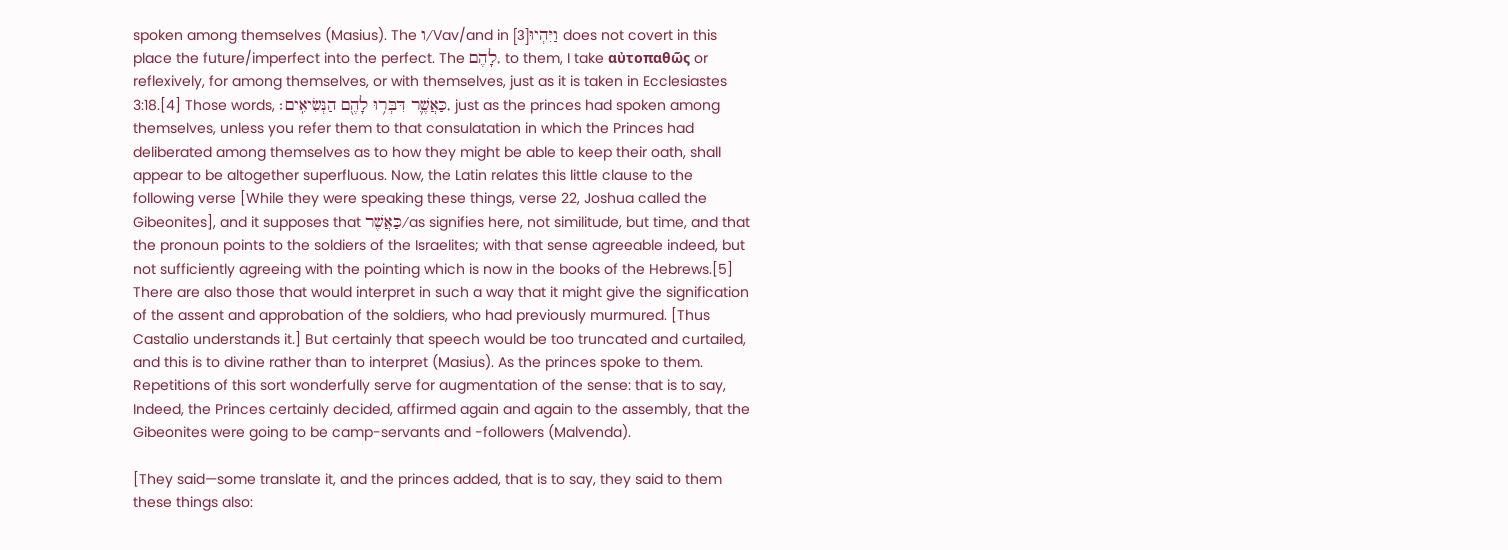spoken among themselves (Masius). The ו/Vav/and in וַיִּהְיוּ[3] does not covert in this place the future/imperfect into the perfect. The לָהֶם, to them, I take αὐτοπαθῶς or reflexively, for among themselves, or with themselves, just as it is taken in Ecclesiastes 3:18.[4] Those words, כַּאֲשֶׁ֛ר דִּבְּר֥וּ לָהֶ֖ם הַנְּשִׂיאִֽים׃, just as the princes had spoken among themselves, unless you refer them to that consulatation in which the Princes had deliberated among themselves as to how they might be able to keep their oath, shall appear to be altogether superfluous. Now, the Latin relates this little clause to the following verse [While they were speaking these things, verse 22, Joshua called the Gibeonites], and it supposes that כַּאֲשֶׁר/as signifies here, not similitude, but time, and that the pronoun points to the soldiers of the Israelites; with that sense agreeable indeed, but not sufficiently agreeing with the pointing which is now in the books of the Hebrews.[5] There are also those that would interpret in such a way that it might give the signification of the assent and approbation of the soldiers, who had previously murmured. [Thus Castalio understands it.] But certainly that speech would be too truncated and curtailed, and this is to divine rather than to interpret (Masius). As the princes spoke to them. Repetitions of this sort wonderfully serve for augmentation of the sense: that is to say, Indeed, the Princes certainly decided, affirmed again and again to the assembly, that the Gibeonites were going to be camp-servants and -followers (Malvenda).

[They said—some translate it, and the princes added, that is to say, they said to them these things also: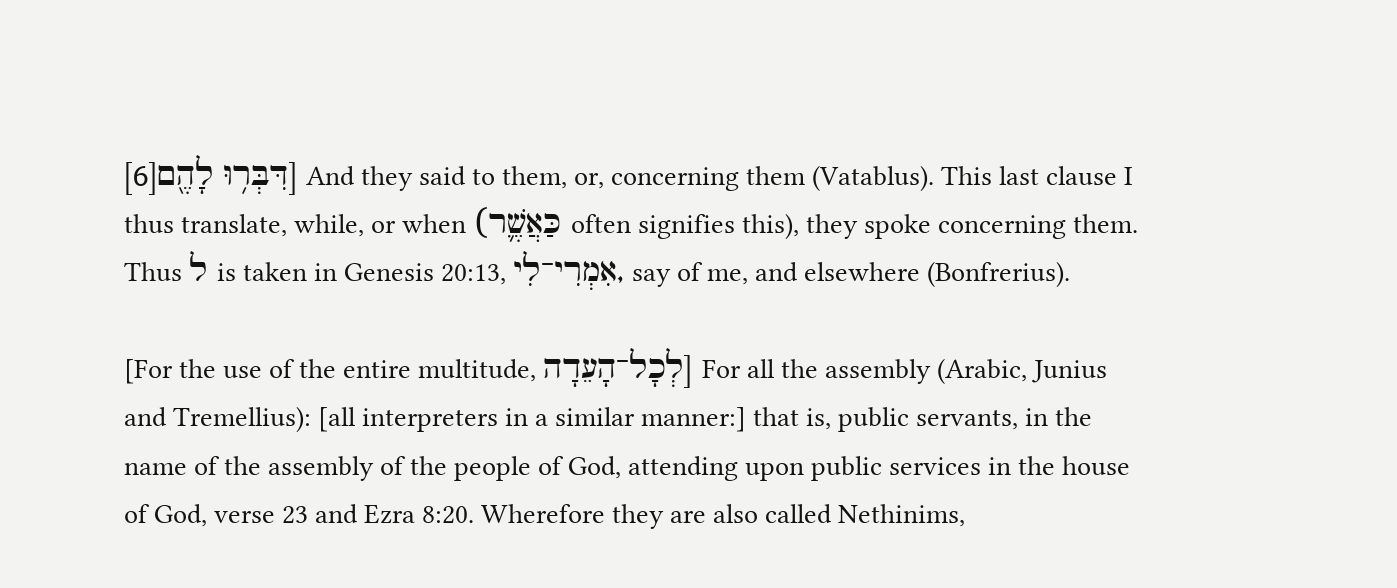דִּבְּר֥וּ לָהֶ֖ם[6]] And they said to them, or, concerning them (Vatablus). This last clause I thus translate, while, or when (כַּאֲשֶׁ֛ר often signifies this), they spoke concerning them. Thus ל is taken in Genesis 20:13, אִמְרִי־לִי, say of me, and elsewhere (Bonfrerius).

[For the use of the entire multitude, לְכָל־הָעֵדָה] For all the assembly (Arabic, Junius and Tremellius): [all interpreters in a similar manner:] that is, public servants, in the name of the assembly of the people of God, attending upon public services in the house of God, verse 23 and Ezra 8:20. Wherefore they are also called Nethinims,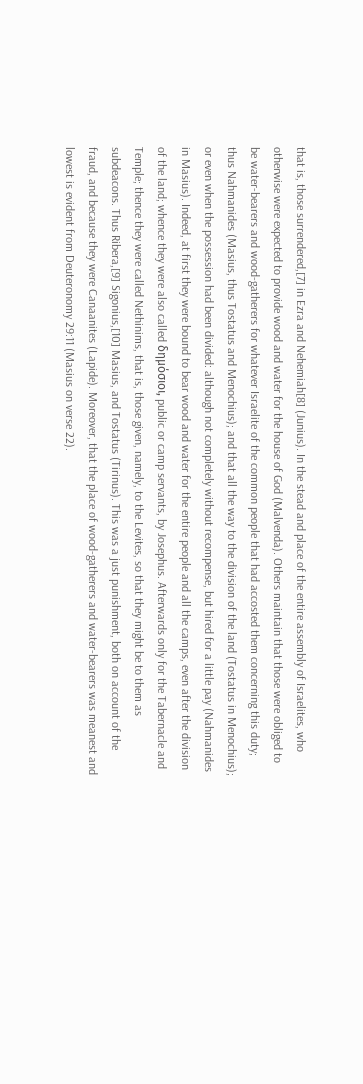that is, those surrendered,[7] in Ezra and Nehemiah[8] (Junius). In the stead and place of the entire assembly of Israelites, who otherwise were expected to provide wood and water for the house of God (Malvenda). Others maintain that those were obliged to be water-bearers and wood-gatherers for whatever Israelite of the common people that had accosted them concerning this duty; thus Nahmanides (Masius, thus Tostatus and Menochius); and that all the way to the division of the land (Tostatus in Menochius); or even when the possession had been divided: although not completely without recompense, but hired for a little pay (Nahmanides in Masius). Indeed, at first they were bound to bear wood and water for the entire people and all the camps, even after the division of the land; whence they were also called δημόσιοι, public or camp servants, by Josephus. Afterwards only for the Tabernacle and Temple; thence they were called Nethinims, that is, those given, namely, to the Levites, so that they might be to them as subdeacons. Thus Ribera,[9] Sigonius,[10] Masius, and Tostatus (Tirinus). This was a just punishment, both on account of the fraud, and because they were Canaanites (Lapide). Moreover, that the place of wood-gatherers and water-bearers was meanest and lowest is evident from Deuteronomy 29:11 (Masius on verse 22).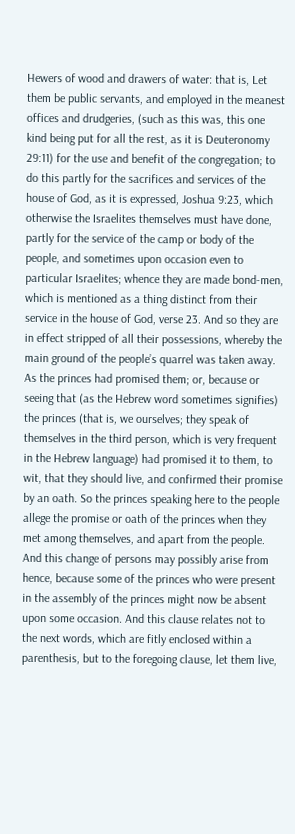Hewers of wood and drawers of water: that is, Let them be public servants, and employed in the meanest offices and drudgeries, (such as this was, this one kind being put for all the rest, as it is Deuteronomy 29:11) for the use and benefit of the congregation; to do this partly for the sacrifices and services of the house of God, as it is expressed, Joshua 9:23, which otherwise the Israelites themselves must have done, partly for the service of the camp or body of the people, and sometimes upon occasion even to particular Israelites; whence they are made bond-men, which is mentioned as a thing distinct from their service in the house of God, verse 23. And so they are in effect stripped of all their possessions, whereby the main ground of the people’s quarrel was taken away. As the princes had promised them; or, because or seeing that (as the Hebrew word sometimes signifies) the princes (that is, we ourselves; they speak of themselves in the third person, which is very frequent in the Hebrew language) had promised it to them, to wit, that they should live, and confirmed their promise by an oath. So the princes speaking here to the people allege the promise or oath of the princes when they met among themselves, and apart from the people. And this change of persons may possibly arise from hence, because some of the princes who were present in the assembly of the princes might now be absent upon some occasion. And this clause relates not to the next words, which are fitly enclosed within a parenthesis, but to the foregoing clause, let them live,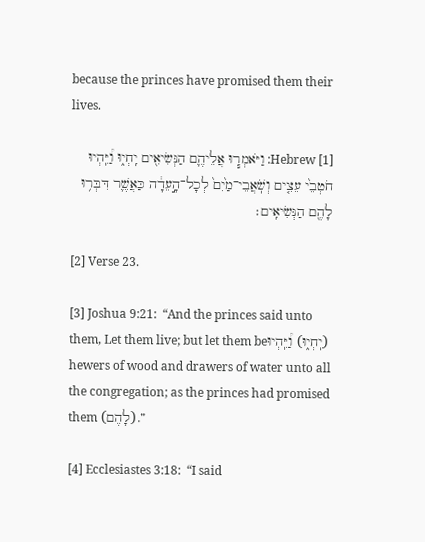because the princes have promised them their lives.

[1] Hebrew: וַיֹּאמְר֧וּ אֲלֵיהֶ֛ם הַנְּשִׂיאִ֖ים יִֽחְי֑וּ וַ֠יִּֽהְיוּ חֹטְבֵ֙י עֵצִ֤ים וְשֹֽׁאֲבֵי־מַ֙יִם֙ לְכָל־הָ֣עֵדָ֔ה כַּאֲשֶׁ֛ר דִּבְּר֥וּ לָהֶ֖ם הַנְּשִׂיאִֽים׃

[2] Verse 23.

[3] Joshua 9:21:  “And the princes said unto them, Let them live; but let them beיִֽחְי֑וּ) וַ֠יִּֽהְיוּ) hewers of wood and drawers of water unto all the congregation; as the princes had promised them (לָהֶם).”

[4] Ecclesiastes 3:18:  “I said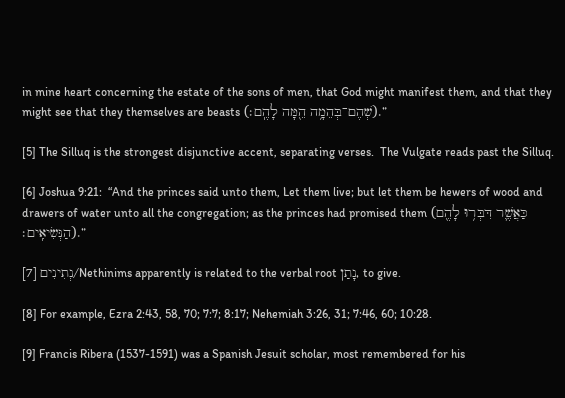in mine heart concerning the estate of the sons of men, that God might manifest them, and that they might see that they themselves are beasts (שְׁהֶם־בְּהֵמָ֥ה הֵ֖מָּה לָהֶֽם׃).”

[5] The Silluq is the strongest disjunctive accent, separating verses.  The Vulgate reads past the Silluq.

[6] Joshua 9:21:  “And the princes said unto them, Let them live; but let them be hewers of wood and drawers of water unto all the congregation; as the princes had promised them (כַּאֲשֶׁ֛ר דִּבְּר֥וּ לָהֶ֖ם הַנְּשִׂיאִֽים׃).”

[7] נְתִינִים/Nethinims apparently is related to the verbal root נָתַן, to give.

[8] For example, Ezra 2:43, 58, 70; 7:7; 8:17; Nehemiah 3:26, 31; 7:46, 60; 10:28.

[9] Francis Ribera (1537-1591) was a Spanish Jesuit scholar, most remembered for his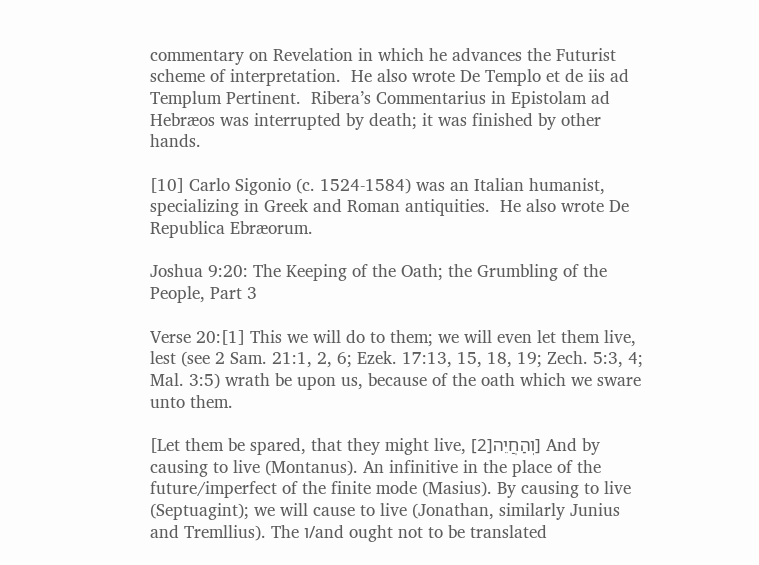commentary on Revelation in which he advances the Futurist scheme of interpretation.  He also wrote De Templo et de iis ad Templum Pertinent.  Ribera’s Commentarius in Epistolam ad Hebræos was interrupted by death; it was finished by other hands.

[10] Carlo Sigonio (c. 1524-1584) was an Italian humanist, specializing in Greek and Roman antiquities.  He also wrote De Republica Ebræorum.

Joshua 9:20: The Keeping of the Oath; the Grumbling of the People, Part 3

Verse 20:[1] This we will do to them; we will even let them live, lest (see 2 Sam. 21:1, 2, 6; Ezek. 17:13, 15, 18, 19; Zech. 5:3, 4; Mal. 3:5) wrath be upon us, because of the oath which we sware unto them.

[Let them be spared, that they might live, וְהַחֲיֵה[2]] And by causing to live (Montanus). An infinitive in the place of the future/imperfect of the finite mode (Masius). By causing to live (Septuagint); we will cause to live (Jonathan, similarly Junius and Tremllius). The ו/and ought not to be translated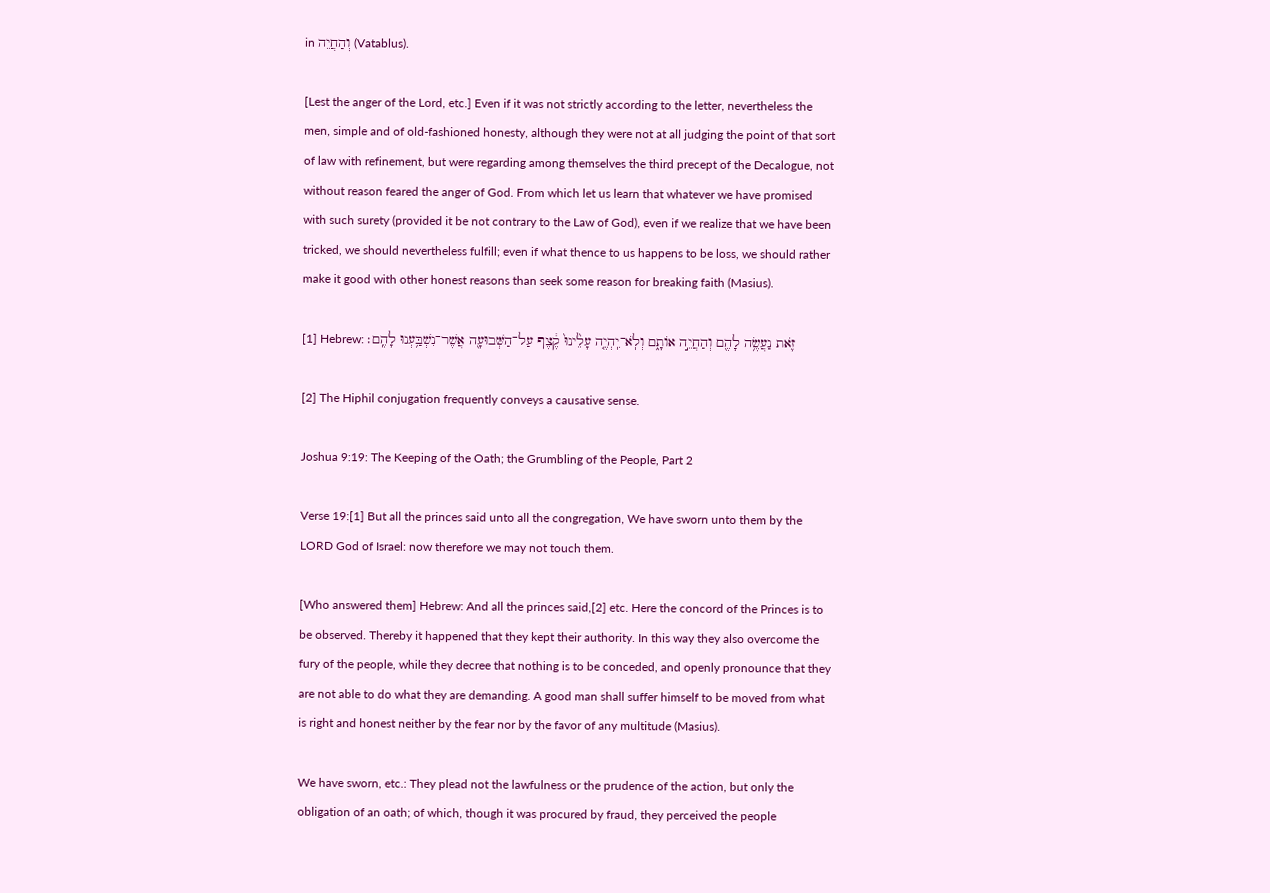in וְהַחֲיֵה (Vatablus).

[Lest the anger of the Lord, etc.] Even if it was not strictly according to the letter, nevertheless the men, simple and of old-fashioned honesty, although they were not at all judging the point of that sort of law with refinement, but were regarding among themselves the third precept of the Decalogue, not without reason feared the anger of God. From which let us learn that whatever we have promised with such surety (provided it be not contrary to the Law of God), even if we realize that we have been tricked, we should nevertheless fulfill; even if what thence to us happens to be loss, we should rather make it good with other honest reasons than seek some reason for breaking faith (Masius).

[1] Hebrew: זֹ֛את נַעֲשֶׂ֥ה לָהֶ֖ם וְהַחֲיֵ֣ה אוֹתָ֑ם וְלֹֽא־יִֽהְיֶ֤ה עָלֵ֙ינוּ֙ קֶ֔צֶף עַל־הַשְּׁבוּעָ֖ה אֲשֶׁר־נִשְׁבַּ֥עְנוּ לָהֶֽם׃

[2] The Hiphil conjugation frequently conveys a causative sense.

Joshua 9:19: The Keeping of the Oath; the Grumbling of the People, Part 2

Verse 19:[1] But all the princes said unto all the congregation, We have sworn unto them by the LORD God of Israel: now therefore we may not touch them.

[Who answered them] Hebrew: And all the princes said,[2] etc. Here the concord of the Princes is to be observed. Thereby it happened that they kept their authority. In this way they also overcome the fury of the people, while they decree that nothing is to be conceded, and openly pronounce that they are not able to do what they are demanding. A good man shall suffer himself to be moved from what is right and honest neither by the fear nor by the favor of any multitude (Masius).

We have sworn, etc.: They plead not the lawfulness or the prudence of the action, but only the obligation of an oath; of which, though it was procured by fraud, they perceived the people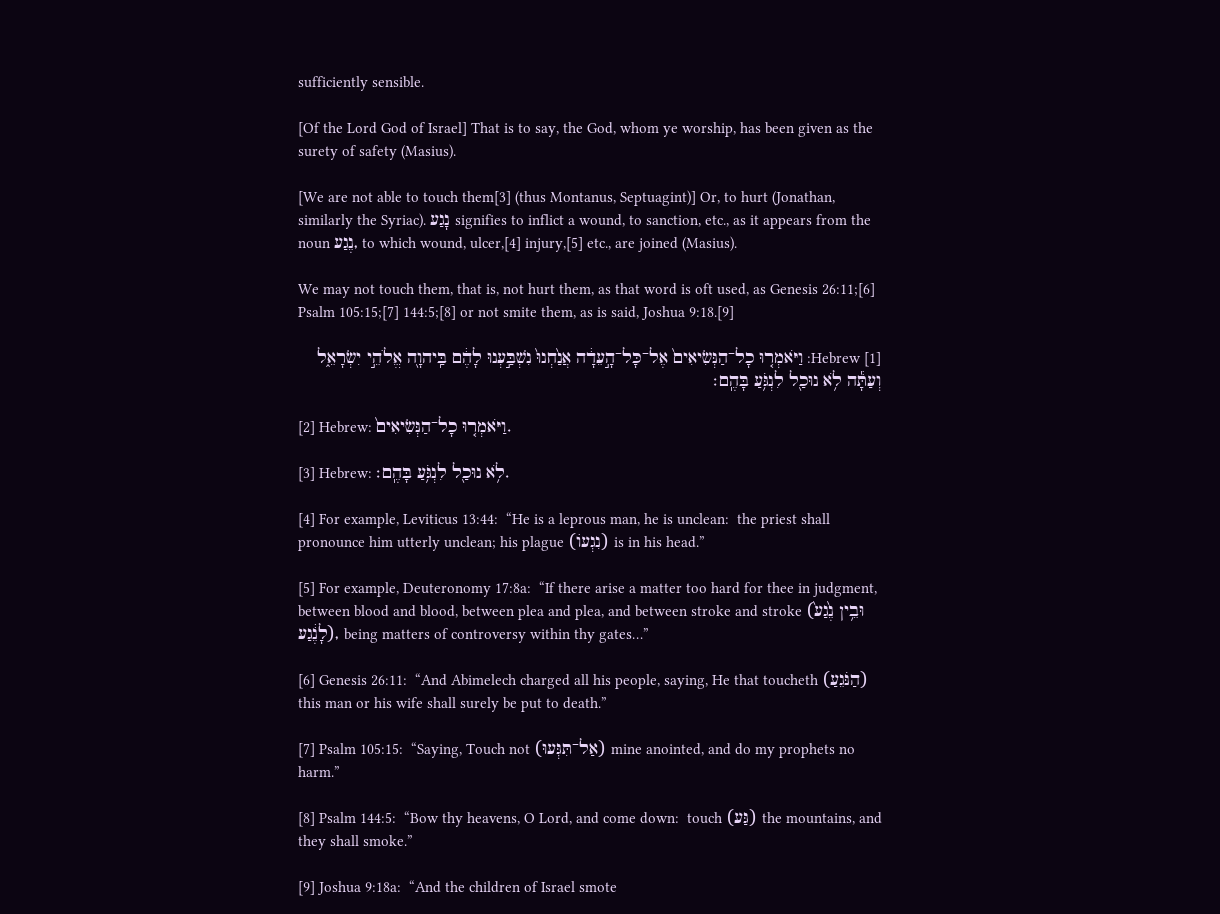sufficiently sensible.

[Of the Lord God of Israel] That is to say, the God, whom ye worship, has been given as the surety of safety (Masius).

[We are not able to touch them[3] (thus Montanus, Septuagint)] Or, to hurt (Jonathan, similarly the Syriac). נָגַע signifies to inflict a wound, to sanction, etc., as it appears from the noun נֶגַע, to which wound, ulcer,[4] injury,[5] etc., are joined (Masius).

We may not touch them, that is, not hurt them, as that word is oft used, as Genesis 26:11;[6] Psalm 105:15;[7] 144:5;[8] or not smite them, as is said, Joshua 9:18.[9]

[1] Hebrew: וַיֹּאמְר֤וּ כָל־הַנְּשִׂיאִים֙ אֶל־כָּל־הָ֣עֵדָ֔ה אֲנַ֙חְנוּ֙ נִשְׁבַּ֣עְנוּ לָהֶ֔ם בַּֽיהוָ֖ה אֱלֹהֵ֣י יִשְׂרָאֵ֑ל וְעַתָּ֕ה לֹ֥א נוּכַ֖ל לִנְגֹּ֥עַ בָּהֶֽם׃

[2] Hebrew: וַיֹּאמְר֤וּ כָל־הַנְּשִׂיאִים֙.

[3] Hebrew: לֹ֥א נוּכַ֖ל לִנְגֹּ֥עַ בָּהֶֽם׃.

[4] For example, Leviticus 13:44:  “He is a leprous man, he is unclean:  the priest shall pronounce him utterly unclean; his plague (נִגְעוֹ) is in his head.”

[5] For example, Deuteronomy 17:8a:  “If there arise a matter too hard for thee in judgment, between blood and blood, between plea and plea, and between stroke and stroke (וּבֵ֥ין נֶ֙גַע֙ לָנֶ֔גַע), being matters of controversy within thy gates…”

[6] Genesis 26:11:  “And Abimelech charged all his people, saying, He that toucheth (הַנֹּגֵעַ) this man or his wife shall surely be put to death.”

[7] Psalm 105:15:  “Saying, Touch not (אַל־תִּגְּעוּ) mine anointed, and do my prophets no harm.”

[8] Psalm 144:5:  “Bow thy heavens, O Lord, and come down:  touch (גַּע) the mountains, and they shall smoke.”

[9] Joshua 9:18a:  “And the children of Israel smote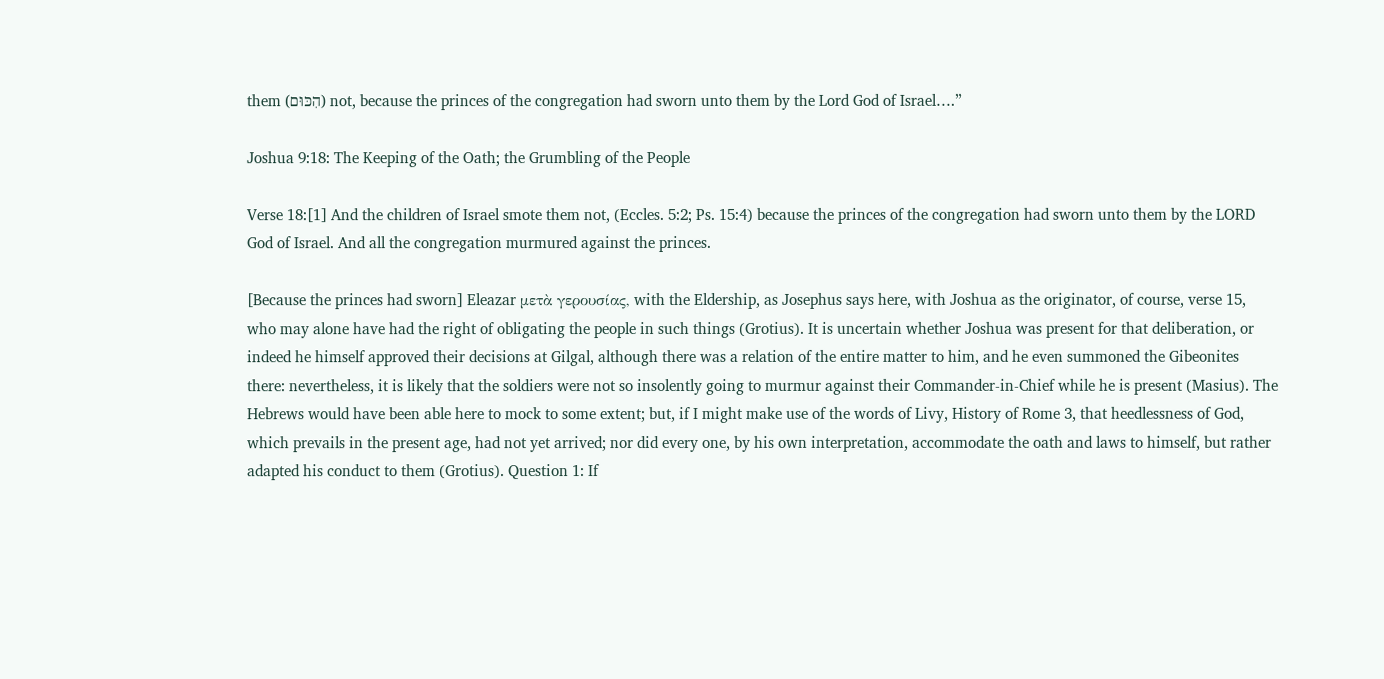them (הִכּוּם) not, because the princes of the congregation had sworn unto them by the Lord God of Israel….”

Joshua 9:18: The Keeping of the Oath; the Grumbling of the People

Verse 18:[1] And the children of Israel smote them not, (Eccles. 5:2; Ps. 15:4) because the princes of the congregation had sworn unto them by the LORD God of Israel. And all the congregation murmured against the princes.

[Because the princes had sworn] Eleazar μετὰ γερουσίας, with the Eldership, as Josephus says here, with Joshua as the originator, of course, verse 15, who may alone have had the right of obligating the people in such things (Grotius). It is uncertain whether Joshua was present for that deliberation, or indeed he himself approved their decisions at Gilgal, although there was a relation of the entire matter to him, and he even summoned the Gibeonites there: nevertheless, it is likely that the soldiers were not so insolently going to murmur against their Commander-in-Chief while he is present (Masius). The Hebrews would have been able here to mock to some extent; but, if I might make use of the words of Livy, History of Rome 3, that heedlessness of God, which prevails in the present age, had not yet arrived; nor did every one, by his own interpretation, accommodate the oath and laws to himself, but rather adapted his conduct to them (Grotius). Question 1: If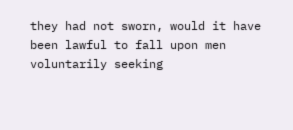they had not sworn, would it have been lawful to fall upon men voluntarily seeking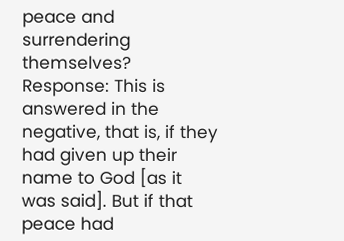peace and surrendering themselves? Response: This is answered in the negative, that is, if they had given up their name to God [as it was said]. But if that peace had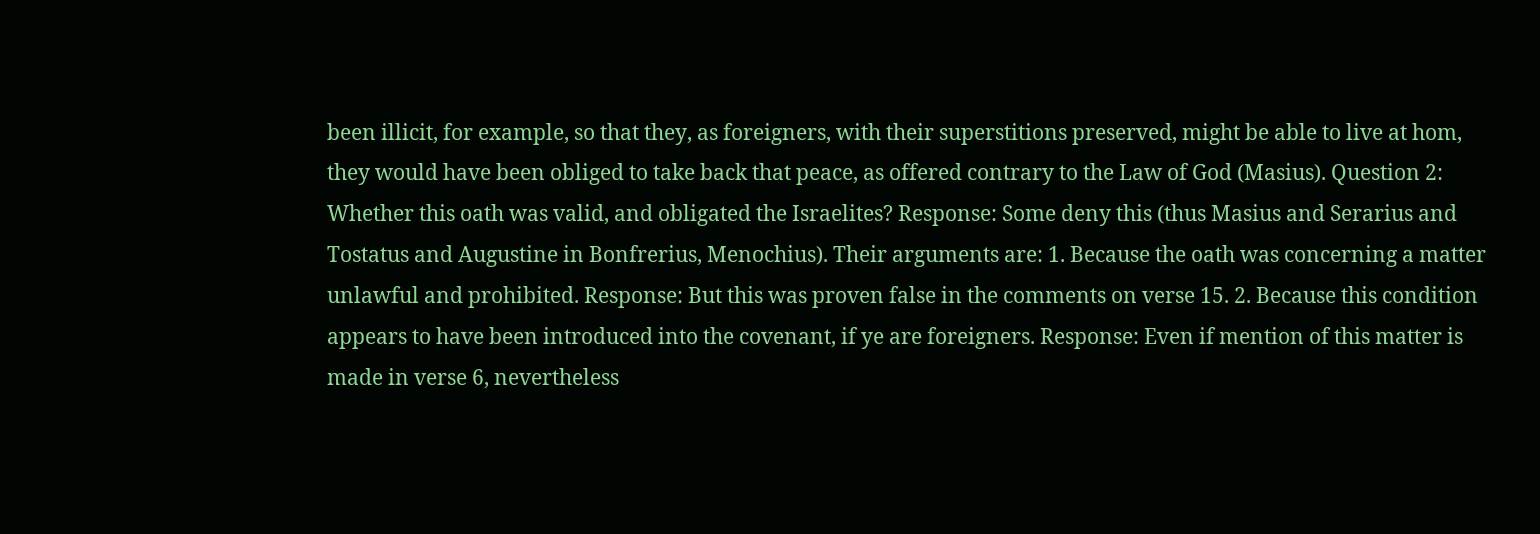been illicit, for example, so that they, as foreigners, with their superstitions preserved, might be able to live at hom, they would have been obliged to take back that peace, as offered contrary to the Law of God (Masius). Question 2: Whether this oath was valid, and obligated the Israelites? Response: Some deny this (thus Masius and Serarius and Tostatus and Augustine in Bonfrerius, Menochius). Their arguments are: 1. Because the oath was concerning a matter unlawful and prohibited. Response: But this was proven false in the comments on verse 15. 2. Because this condition appears to have been introduced into the covenant, if ye are foreigners. Response: Even if mention of this matter is made in verse 6, nevertheless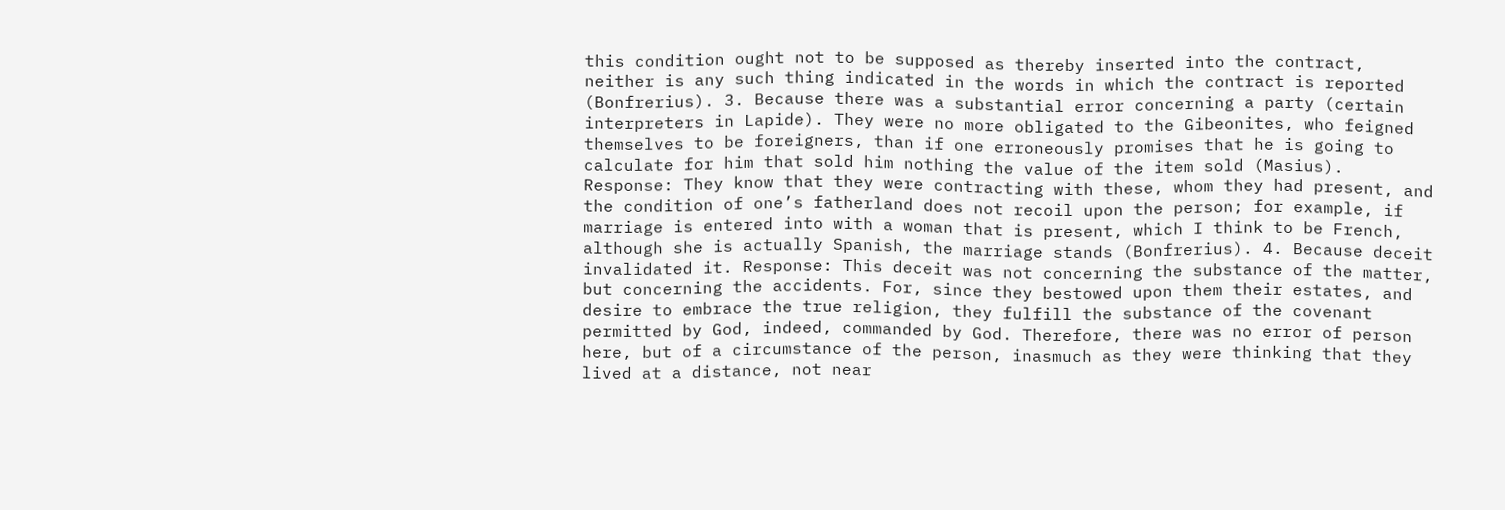this condition ought not to be supposed as thereby inserted into the contract, neither is any such thing indicated in the words in which the contract is reported (Bonfrerius). 3. Because there was a substantial error concerning a party (certain interpreters in Lapide). They were no more obligated to the Gibeonites, who feigned themselves to be foreigners, than if one erroneously promises that he is going to calculate for him that sold him nothing the value of the item sold (Masius). Response: They know that they were contracting with these, whom they had present, and the condition of one’s fatherland does not recoil upon the person; for example, if marriage is entered into with a woman that is present, which I think to be French, although she is actually Spanish, the marriage stands (Bonfrerius). 4. Because deceit invalidated it. Response: This deceit was not concerning the substance of the matter, but concerning the accidents. For, since they bestowed upon them their estates, and desire to embrace the true religion, they fulfill the substance of the covenant permitted by God, indeed, commanded by God. Therefore, there was no error of person here, but of a circumstance of the person, inasmuch as they were thinking that they lived at a distance, not near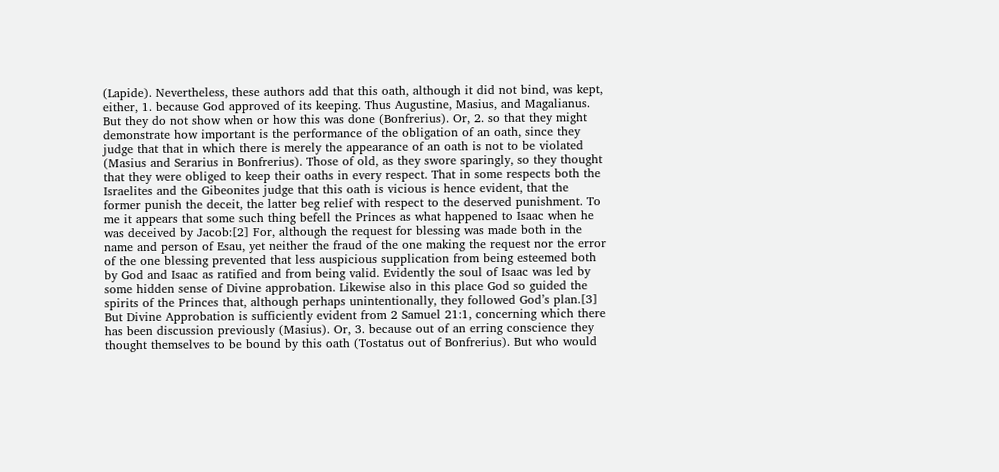(Lapide). Nevertheless, these authors add that this oath, although it did not bind, was kept, either, 1. because God approved of its keeping. Thus Augustine, Masius, and Magalianus. But they do not show when or how this was done (Bonfrerius). Or, 2. so that they might demonstrate how important is the performance of the obligation of an oath, since they judge that that in which there is merely the appearance of an oath is not to be violated (Masius and Serarius in Bonfrerius). Those of old, as they swore sparingly, so they thought that they were obliged to keep their oaths in every respect. That in some respects both the Israelites and the Gibeonites judge that this oath is vicious is hence evident, that the former punish the deceit, the latter beg relief with respect to the deserved punishment. To me it appears that some such thing befell the Princes as what happened to Isaac when he was deceived by Jacob:[2] For, although the request for blessing was made both in the name and person of Esau, yet neither the fraud of the one making the request nor the error of the one blessing prevented that less auspicious supplication from being esteemed both by God and Isaac as ratified and from being valid. Evidently the soul of Isaac was led by some hidden sense of Divine approbation. Likewise also in this place God so guided the spirits of the Princes that, although perhaps unintentionally, they followed God’s plan.[3] But Divine Approbation is sufficiently evident from 2 Samuel 21:1, concerning which there has been discussion previously (Masius). Or, 3. because out of an erring conscience they thought themselves to be bound by this oath (Tostatus out of Bonfrerius). But who would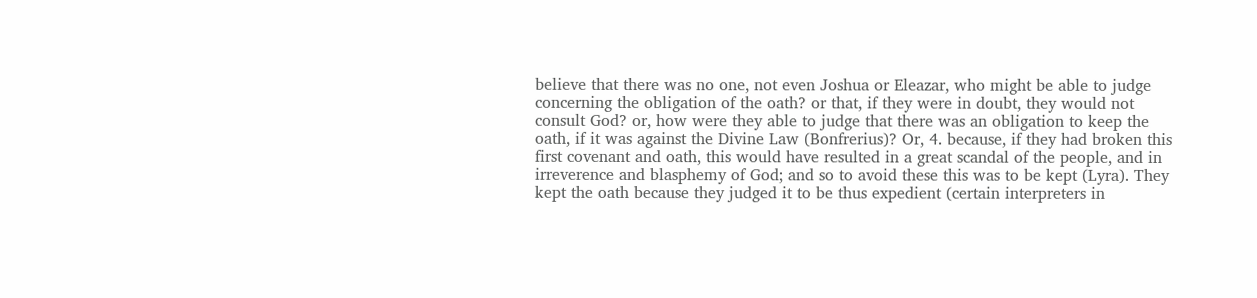believe that there was no one, not even Joshua or Eleazar, who might be able to judge concerning the obligation of the oath? or that, if they were in doubt, they would not consult God? or, how were they able to judge that there was an obligation to keep the oath, if it was against the Divine Law (Bonfrerius)? Or, 4. because, if they had broken this first covenant and oath, this would have resulted in a great scandal of the people, and in irreverence and blasphemy of God; and so to avoid these this was to be kept (Lyra). They kept the oath because they judged it to be thus expedient (certain interpreters in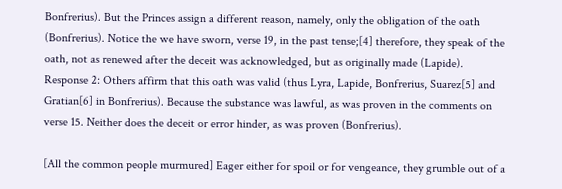Bonfrerius). But the Princes assign a different reason, namely, only the obligation of the oath (Bonfrerius). Notice the we have sworn, verse 19, in the past tense;[4] therefore, they speak of the oath, not as renewed after the deceit was acknowledged, but as originally made (Lapide). Response 2: Others affirm that this oath was valid (thus Lyra, Lapide, Bonfrerius, Suarez[5] and Gratian[6] in Bonfrerius). Because the substance was lawful, as was proven in the comments on verse 15. Neither does the deceit or error hinder, as was proven (Bonfrerius).

[All the common people murmured] Eager either for spoil or for vengeance, they grumble out of a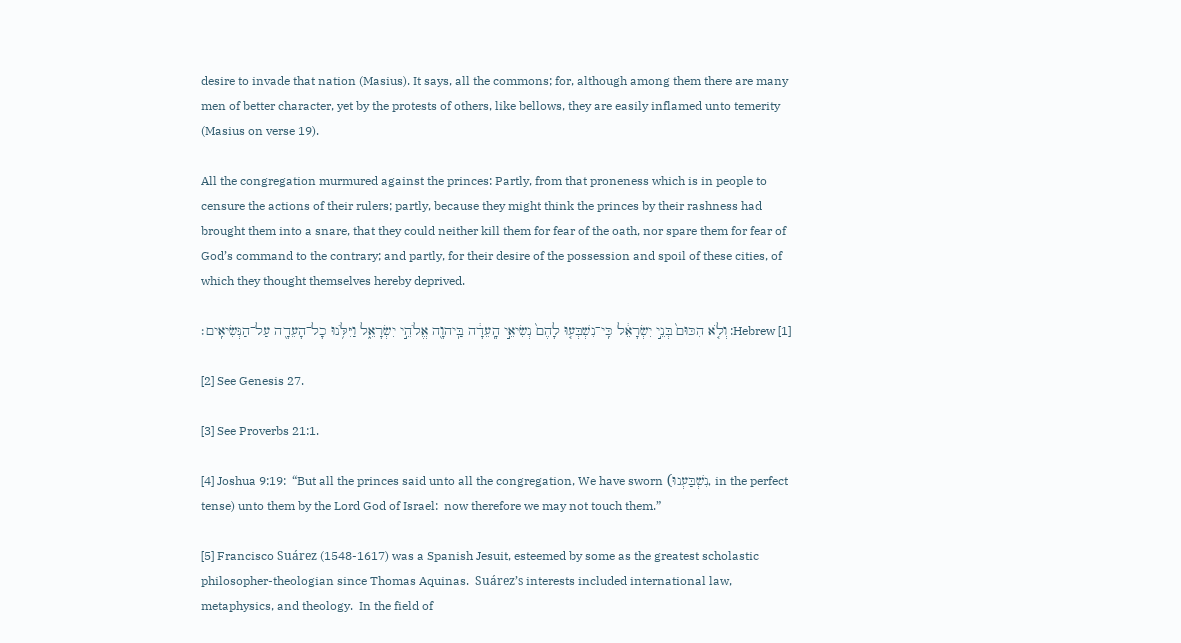desire to invade that nation (Masius). It says, all the commons; for, although among them there are many men of better character, yet by the protests of others, like bellows, they are easily inflamed unto temerity (Masius on verse 19).

All the congregation murmured against the princes: Partly, from that proneness which is in people to censure the actions of their rulers; partly, because they might think the princes by their rashness had brought them into a snare, that they could neither kill them for fear of the oath, nor spare them for fear of God’s command to the contrary; and partly, for their desire of the possession and spoil of these cities, of which they thought themselves hereby deprived.

[1] Hebrew: וְלֹ֤א הִכּוּם֙ בְּנֵ֣י יִשְׂרָאֵ֔ל כִּֽי־נִשְׁבְּע֤וּ לָהֶם֙ נְשִׂיאֵ֣י הָֽעֵדָ֔ה בַּֽיהוָ֖ה אֱלֹהֵ֣י יִשְׂרָאֵ֑ל וַיִּלֹּ֥נוּ כָל־הָעֵדָ֖ה עַל־הַנְּשִׂיאִֽים׃

[2] See Genesis 27.

[3] See Proverbs 21:1.

[4] Joshua 9:19:  “But all the princes said unto all the congregation, We have sworn (נִשְׁבַּעְנוּ, in the perfect tense) unto them by the Lord God of Israel:  now therefore we may not touch them.”

[5] Francisco Suárez (1548-1617) was a Spanish Jesuit, esteemed by some as the greatest scholastic philosopher-theologian since Thomas Aquinas.  Suárez’s interests included international law, metaphysics, and theology.  In the field of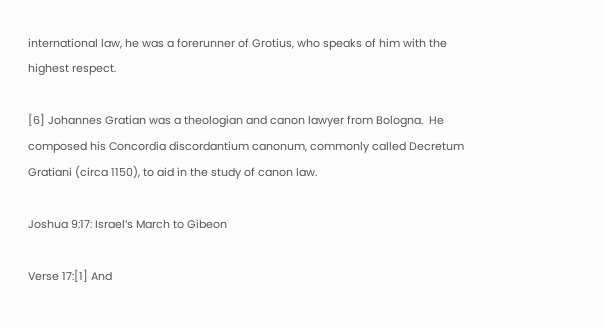international law, he was a forerunner of Grotius, who speaks of him with the highest respect.

[6] Johannes Gratian was a theologian and canon lawyer from Bologna.  He composed his Concordia discordantium canonum, commonly called Decretum Gratiani (circa 1150), to aid in the study of canon law.

Joshua 9:17: Israel’s March to Gibeon

Verse 17:[1] And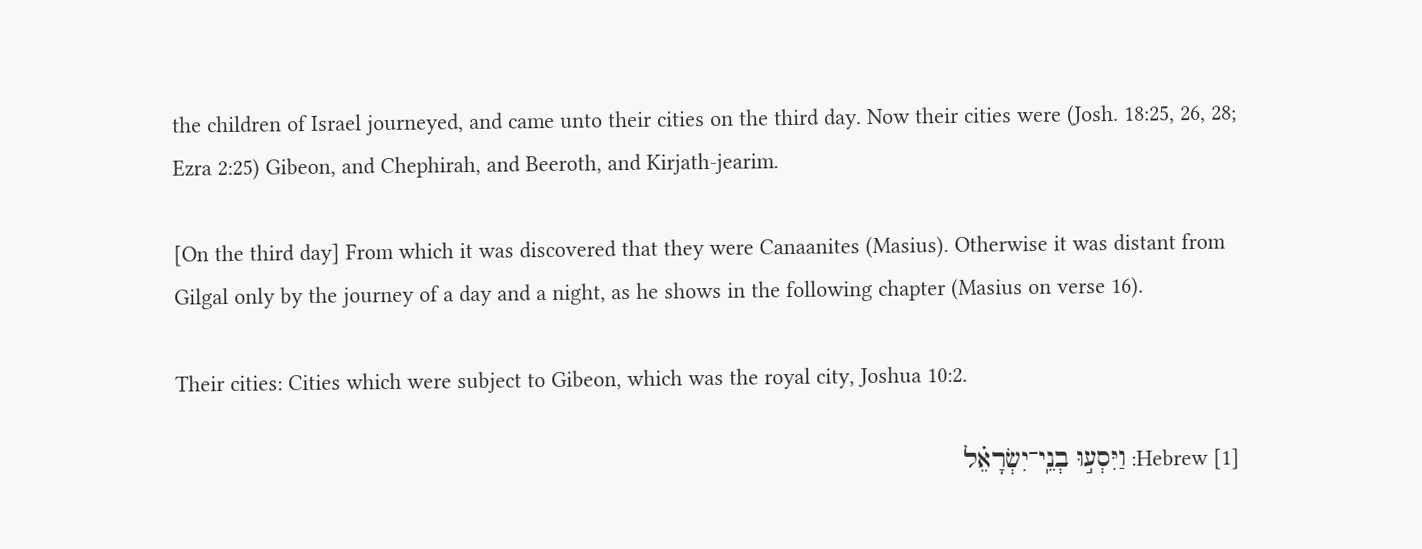the children of Israel journeyed, and came unto their cities on the third day. Now their cities were (Josh. 18:25, 26, 28; Ezra 2:25) Gibeon, and Chephirah, and Beeroth, and Kirjath-jearim.

[On the third day] From which it was discovered that they were Canaanites (Masius). Otherwise it was distant from Gilgal only by the journey of a day and a night, as he shows in the following chapter (Masius on verse 16).

Their cities: Cities which were subject to Gibeon, which was the royal city, Joshua 10:2.

[1] Hebrew: וַיִּסְע֣וּ בְנֵֽי־יִשְׂרָאֵ֗ל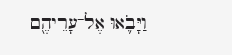וַיָּבֹ֛אוּ אֶל־עָרֵיהֶ֖ם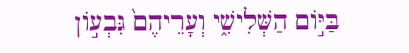בַּיּ֣וֹם הַשְּׁלִישִׁ֑י וְעָרֵיהֶם֙ גִּבְע֣וֹן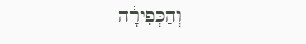וְהַכְּפִירָ֔ה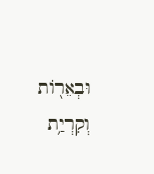וּבְאֵר֖וֹת וְקִרְיַ֥ת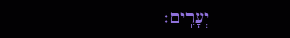יְעָרִֽים׃